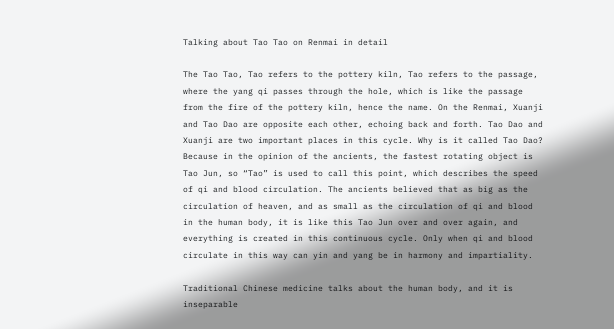Talking about Tao Tao on Renmai in detail

The Tao Tao, Tao refers to the pottery kiln, Tao refers to the passage, where the yang qi passes through the hole, which is like the passage from the fire of the pottery kiln, hence the name. On the Renmai, Xuanji and Tao Dao are opposite each other, echoing back and forth. Tao Dao and Xuanji are two important places in this cycle. Why is it called Tao Dao? Because in the opinion of the ancients, the fastest rotating object is Tao Jun, so “Tao” is used to call this point, which describes the speed of qi and blood circulation. The ancients believed that as big as the circulation of heaven, and as small as the circulation of qi and blood in the human body, it is like this Tao Jun over and over again, and everything is created in this continuous cycle. Only when qi and blood circulate in this way can yin and yang be in harmony and impartiality.

Traditional Chinese medicine talks about the human body, and it is inseparable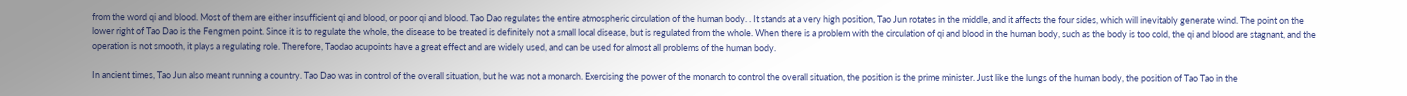from the word qi and blood. Most of them are either insufficient qi and blood, or poor qi and blood. Tao Dao regulates the entire atmospheric circulation of the human body. . It stands at a very high position, Tao Jun rotates in the middle, and it affects the four sides, which will inevitably generate wind. The point on the lower right of Tao Dao is the Fengmen point. Since it is to regulate the whole, the disease to be treated is definitely not a small local disease, but is regulated from the whole. When there is a problem with the circulation of qi and blood in the human body, such as the body is too cold, the qi and blood are stagnant, and the operation is not smooth, it plays a regulating role. Therefore, Taodao acupoints have a great effect and are widely used, and can be used for almost all problems of the human body.

In ancient times, Tao Jun also meant running a country. Tao Dao was in control of the overall situation, but he was not a monarch. Exercising the power of the monarch to control the overall situation, the position is the prime minister. Just like the lungs of the human body, the position of Tao Tao in the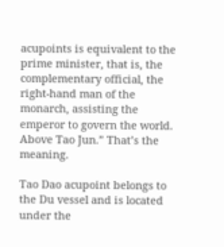acupoints is equivalent to the prime minister, that is, the complementary official, the right-hand man of the monarch, assisting the emperor to govern the world. Above Tao Jun.” That’s the meaning.

Tao Dao acupoint belongs to the Du vessel and is located under the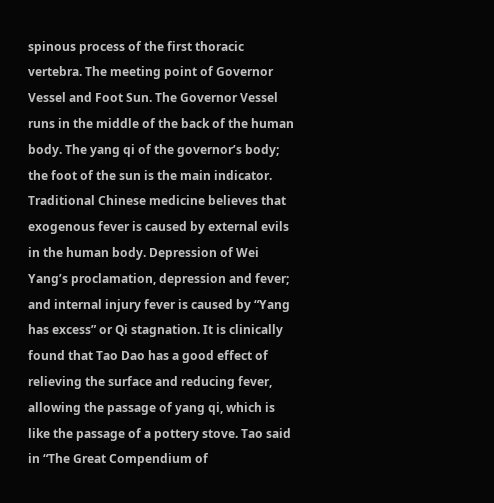spinous process of the first thoracic vertebra. The meeting point of Governor Vessel and Foot Sun. The Governor Vessel runs in the middle of the back of the human body. The yang qi of the governor’s body; the foot of the sun is the main indicator. Traditional Chinese medicine believes that exogenous fever is caused by external evils in the human body. Depression of Wei Yang’s proclamation, depression and fever; and internal injury fever is caused by “Yang has excess” or Qi stagnation. It is clinically found that Tao Dao has a good effect of relieving the surface and reducing fever, allowing the passage of yang qi, which is like the passage of a pottery stove. Tao said in “The Great Compendium of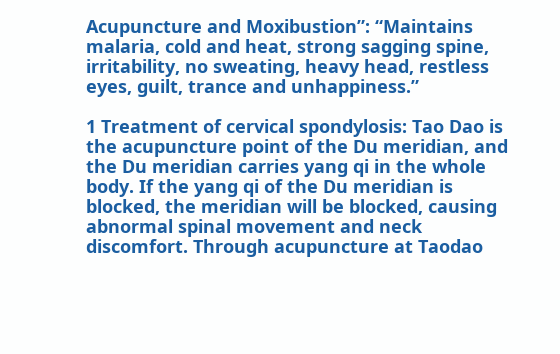Acupuncture and Moxibustion”: “Maintains malaria, cold and heat, strong sagging spine, irritability, no sweating, heavy head, restless eyes, guilt, trance and unhappiness.”

1 Treatment of cervical spondylosis: Tao Dao is the acupuncture point of the Du meridian, and the Du meridian carries yang qi in the whole body. If the yang qi of the Du meridian is blocked, the meridian will be blocked, causing abnormal spinal movement and neck discomfort. Through acupuncture at Taodao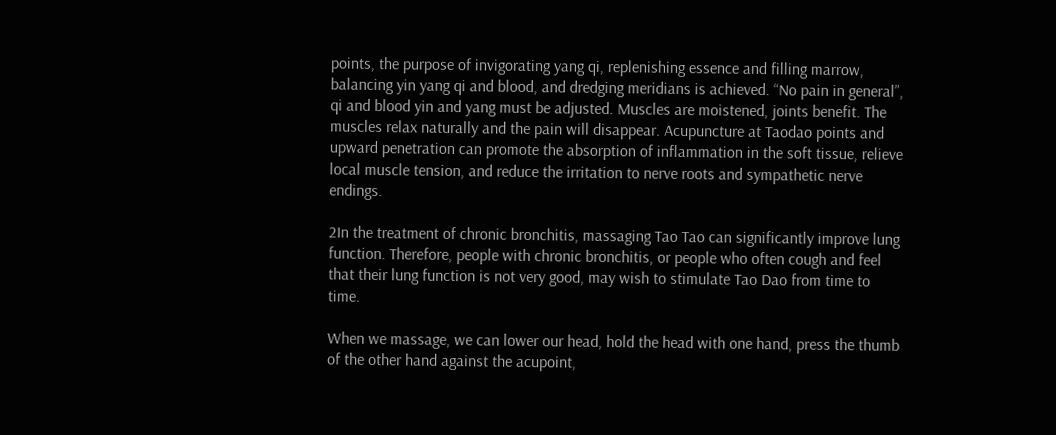points, the purpose of invigorating yang qi, replenishing essence and filling marrow, balancing yin yang qi and blood, and dredging meridians is achieved. “No pain in general”, qi and blood yin and yang must be adjusted. Muscles are moistened, joints benefit. The muscles relax naturally and the pain will disappear. Acupuncture at Taodao points and upward penetration can promote the absorption of inflammation in the soft tissue, relieve local muscle tension, and reduce the irritation to nerve roots and sympathetic nerve endings.

2In the treatment of chronic bronchitis, massaging Tao Tao can significantly improve lung function. Therefore, people with chronic bronchitis, or people who often cough and feel that their lung function is not very good, may wish to stimulate Tao Dao from time to time.

When we massage, we can lower our head, hold the head with one hand, press the thumb of the other hand against the acupoint,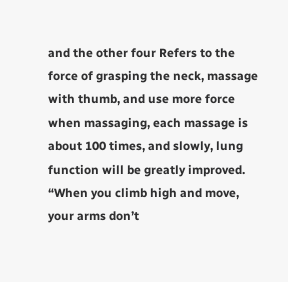and the other four Refers to the force of grasping the neck, massage with thumb, and use more force when massaging, each massage is about 100 times, and slowly, lung function will be greatly improved. “When you climb high and move, your arms don’t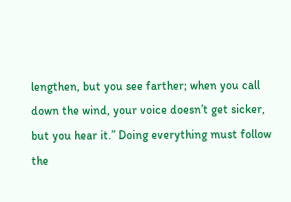lengthen, but you see farther; when you call down the wind, your voice doesn’t get sicker, but you hear it.” Doing everything must follow the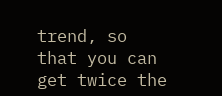trend, so that you can get twice the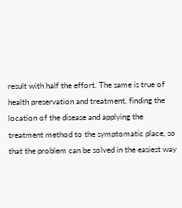result with half the effort. The same is true of health preservation and treatment, finding the location of the disease and applying the treatment method to the symptomatic place, so that the problem can be solved in the easiest way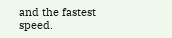and the fastest speed.